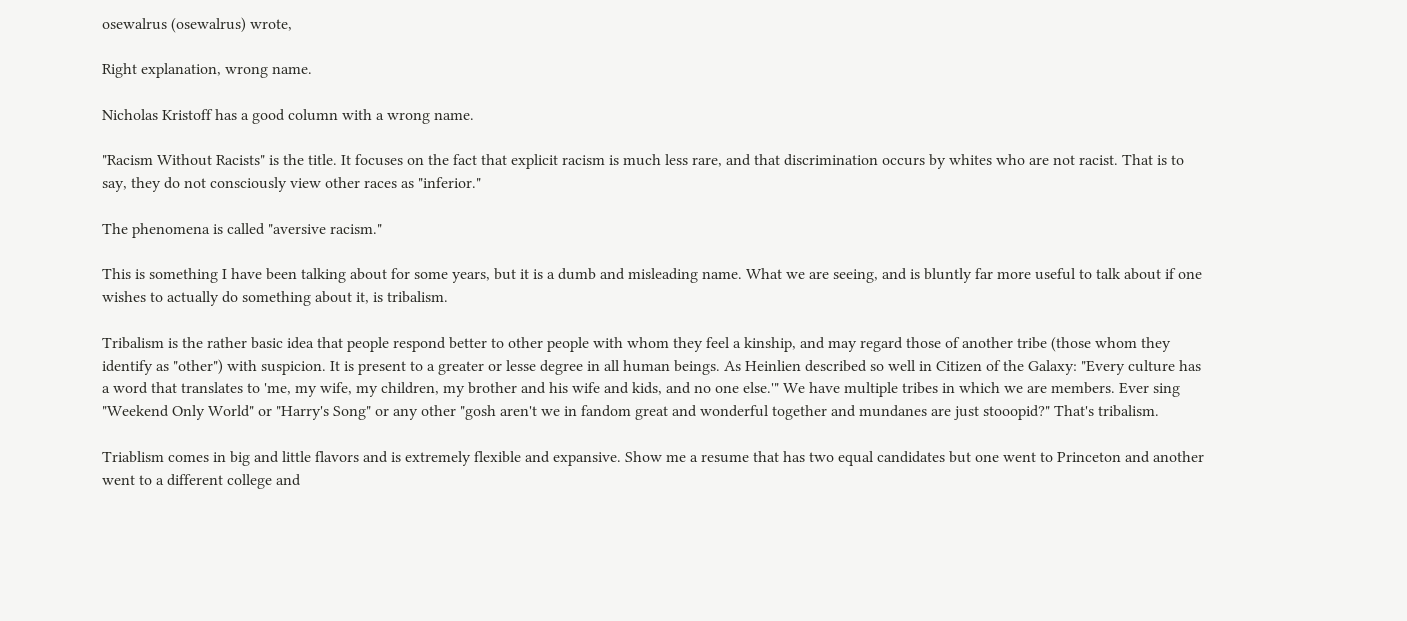osewalrus (osewalrus) wrote,

Right explanation, wrong name.

Nicholas Kristoff has a good column with a wrong name.

"Racism Without Racists" is the title. It focuses on the fact that explicit racism is much less rare, and that discrimination occurs by whites who are not racist. That is to say, they do not consciously view other races as "inferior."

The phenomena is called "aversive racism."

This is something I have been talking about for some years, but it is a dumb and misleading name. What we are seeing, and is bluntly far more useful to talk about if one wishes to actually do something about it, is tribalism.

Tribalism is the rather basic idea that people respond better to other people with whom they feel a kinship, and may regard those of another tribe (those whom they identify as "other") with suspicion. It is present to a greater or lesse degree in all human beings. As Heinlien described so well in Citizen of the Galaxy: "Every culture has a word that translates to 'me, my wife, my children, my brother and his wife and kids, and no one else.'" We have multiple tribes in which we are members. Ever sing "Weekend Only World" or "Harry's Song" or any other "gosh aren't we in fandom great and wonderful together and mundanes are just stooopid?" That's tribalism.

Triablism comes in big and little flavors and is extremely flexible and expansive. Show me a resume that has two equal candidates but one went to Princeton and another went to a different college and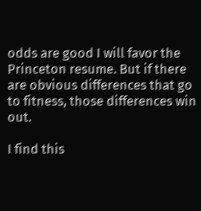odds are good I will favor the Princeton resume. But if there are obvious differences that go to fitness, those differences win out.

I find this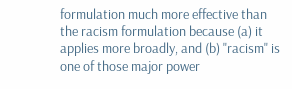formulation much more effective than the racism formulation because (a) it applies more broadly, and (b) "racism" is one of those major power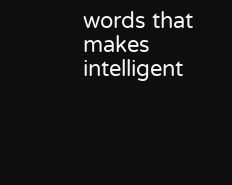words that makes intelligent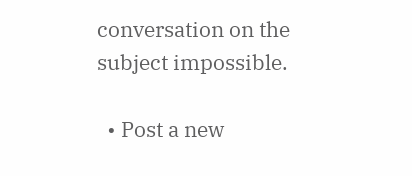conversation on the subject impossible.

  • Post a new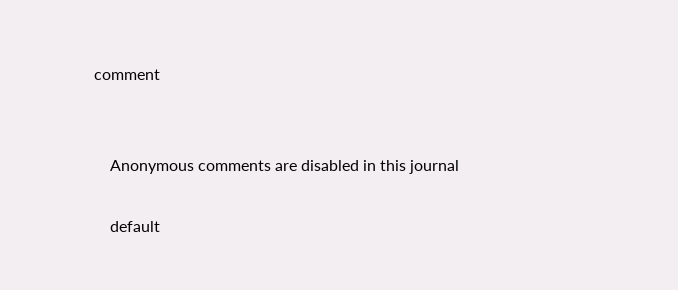comment


    Anonymous comments are disabled in this journal

    default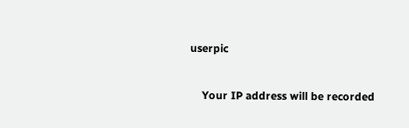userpic

    Your IP address will be recorded